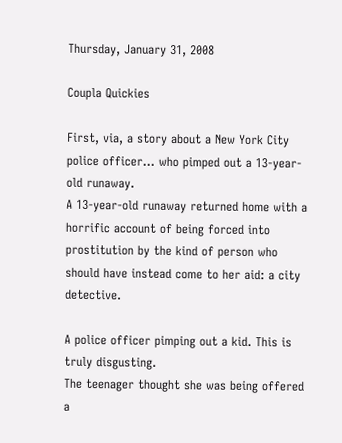Thursday, January 31, 2008

Coupla Quickies

First, via, a story about a New York City police officer... who pimped out a 13-year-old runaway.
A 13-year-old runaway returned home with a horrific account of being forced into prostitution by the kind of person who should have instead come to her aid: a city detective.

A police officer pimping out a kid. This is truly disgusting.
The teenager thought she was being offered a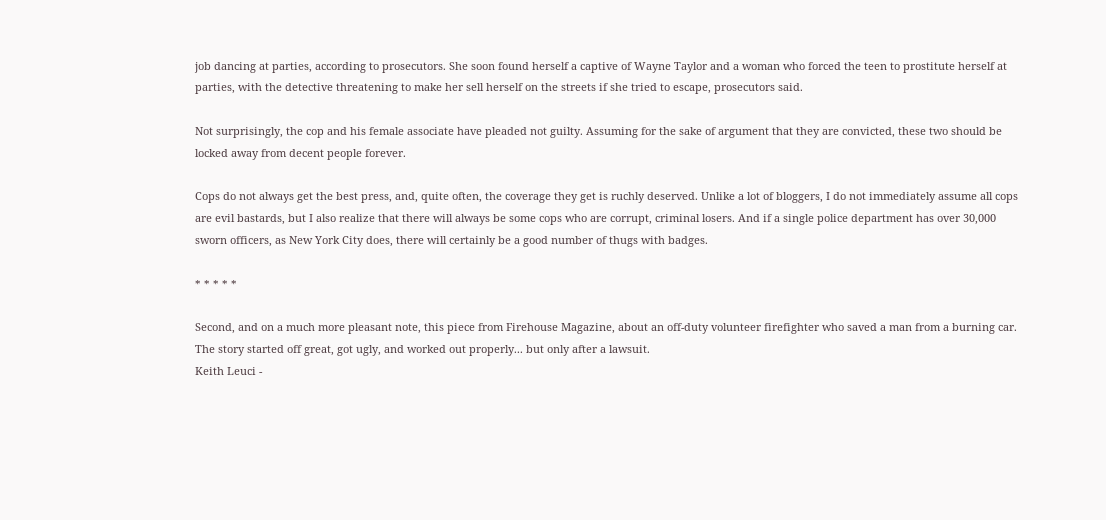job dancing at parties, according to prosecutors. She soon found herself a captive of Wayne Taylor and a woman who forced the teen to prostitute herself at parties, with the detective threatening to make her sell herself on the streets if she tried to escape, prosecutors said.

Not surprisingly, the cop and his female associate have pleaded not guilty. Assuming for the sake of argument that they are convicted, these two should be locked away from decent people forever.

Cops do not always get the best press, and, quite often, the coverage they get is ruchly deserved. Unlike a lot of bloggers, I do not immediately assume all cops are evil bastards, but I also realize that there will always be some cops who are corrupt, criminal losers. And if a single police department has over 30,000 sworn officers, as New York City does, there will certainly be a good number of thugs with badges.

* * * * *

Second, and on a much more pleasant note, this piece from Firehouse Magazine, about an off-duty volunteer firefighter who saved a man from a burning car. The story started off great, got ugly, and worked out properly... but only after a lawsuit.
Keith Leuci -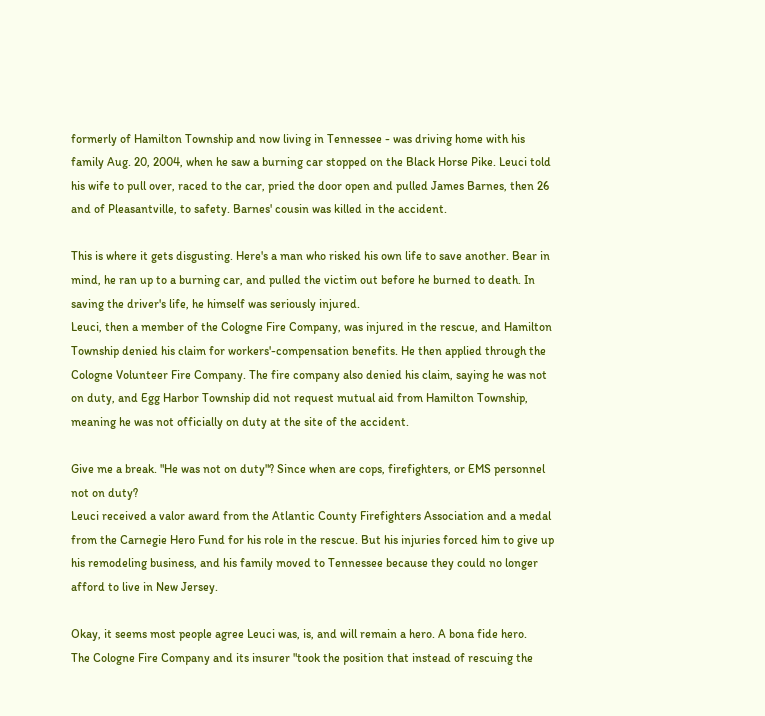formerly of Hamilton Township and now living in Tennessee - was driving home with his family Aug. 20, 2004, when he saw a burning car stopped on the Black Horse Pike. Leuci told his wife to pull over, raced to the car, pried the door open and pulled James Barnes, then 26 and of Pleasantville, to safety. Barnes' cousin was killed in the accident.

This is where it gets disgusting. Here's a man who risked his own life to save another. Bear in mind, he ran up to a burning car, and pulled the victim out before he burned to death. In saving the driver's life, he himself was seriously injured.
Leuci, then a member of the Cologne Fire Company, was injured in the rescue, and Hamilton Township denied his claim for workers'-compensation benefits. He then applied through the Cologne Volunteer Fire Company. The fire company also denied his claim, saying he was not on duty, and Egg Harbor Township did not request mutual aid from Hamilton Township, meaning he was not officially on duty at the site of the accident.

Give me a break. "He was not on duty"? Since when are cops, firefighters, or EMS personnel not on duty?
Leuci received a valor award from the Atlantic County Firefighters Association and a medal from the Carnegie Hero Fund for his role in the rescue. But his injuries forced him to give up his remodeling business, and his family moved to Tennessee because they could no longer afford to live in New Jersey.

Okay, it seems most people agree Leuci was, is, and will remain a hero. A bona fide hero.
The Cologne Fire Company and its insurer "took the position that instead of rescuing the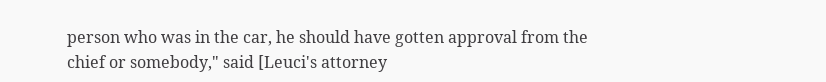person who was in the car, he should have gotten approval from the chief or somebody," said [Leuci's attorney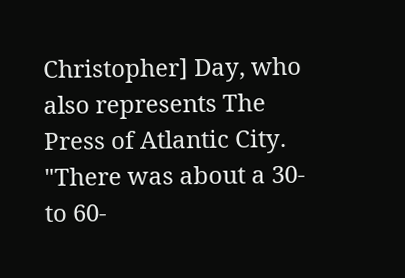Christopher] Day, who also represents The Press of Atlantic City. "There was about a 30- to 60-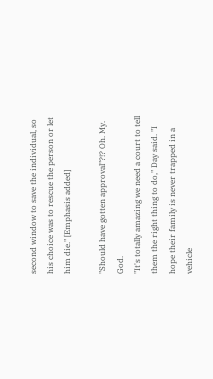second window to save the individual, so his choice was to rescue the person or let him die." [Emphasis added]

"Should have gotten approval"?!? Oh. My. God.
"It's totally amazing we need a court to tell them the right thing to do," Day said. "I hope their family is never trapped in a vehicle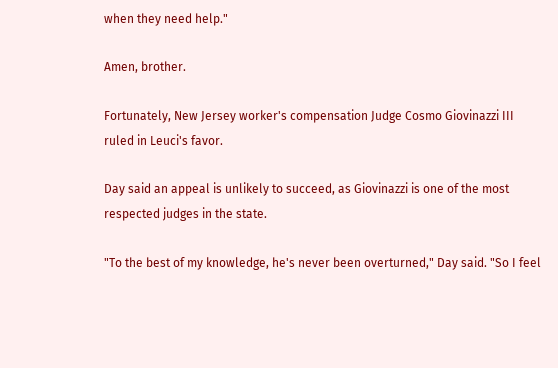when they need help."

Amen, brother.

Fortunately, New Jersey worker's compensation Judge Cosmo Giovinazzi III ruled in Leuci's favor.

Day said an appeal is unlikely to succeed, as Giovinazzi is one of the most respected judges in the state.

"To the best of my knowledge, he's never been overturned," Day said. "So I feel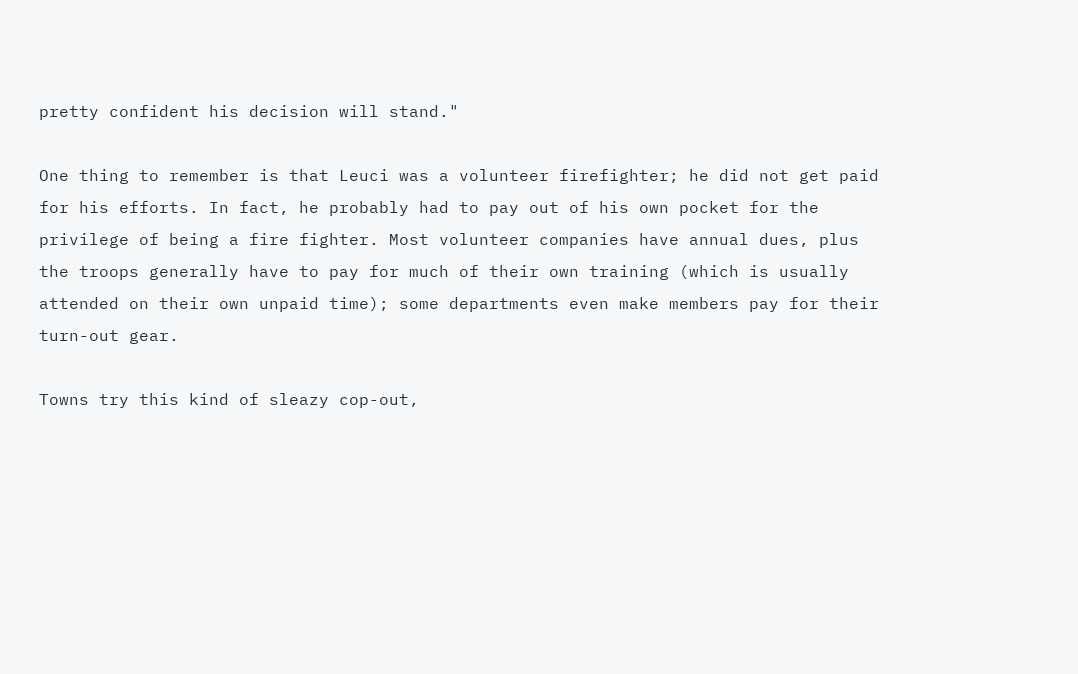pretty confident his decision will stand."

One thing to remember is that Leuci was a volunteer firefighter; he did not get paid for his efforts. In fact, he probably had to pay out of his own pocket for the privilege of being a fire fighter. Most volunteer companies have annual dues, plus the troops generally have to pay for much of their own training (which is usually attended on their own unpaid time); some departments even make members pay for their turn-out gear.

Towns try this kind of sleazy cop-out,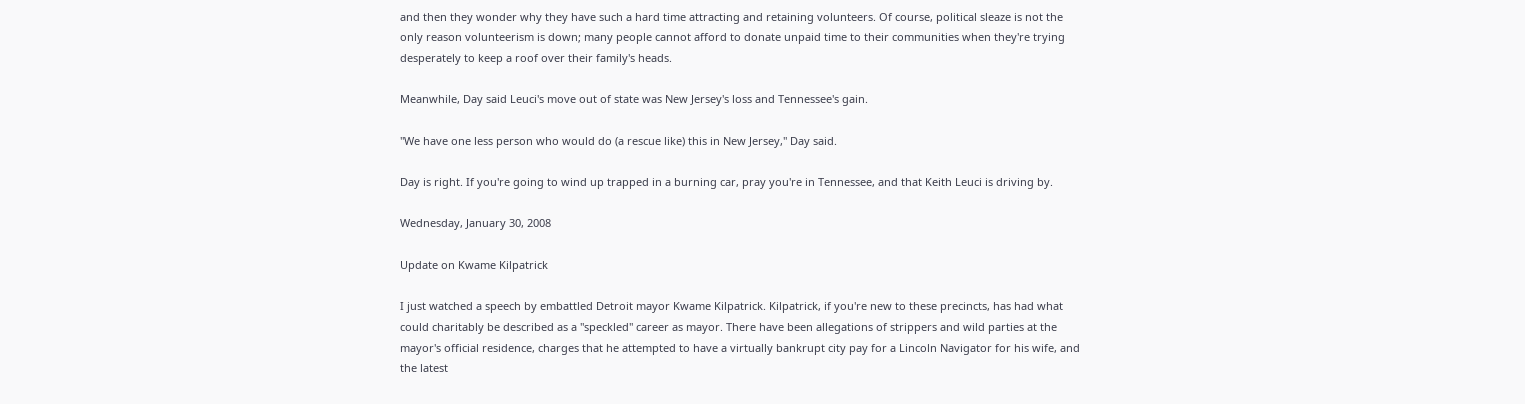and then they wonder why they have such a hard time attracting and retaining volunteers. Of course, political sleaze is not the only reason volunteerism is down; many people cannot afford to donate unpaid time to their communities when they're trying desperately to keep a roof over their family's heads.

Meanwhile, Day said Leuci's move out of state was New Jersey's loss and Tennessee's gain.

"We have one less person who would do (a rescue like) this in New Jersey," Day said.

Day is right. If you're going to wind up trapped in a burning car, pray you're in Tennessee, and that Keith Leuci is driving by.

Wednesday, January 30, 2008

Update on Kwame Kilpatrick

I just watched a speech by embattled Detroit mayor Kwame Kilpatrick. Kilpatrick, if you're new to these precincts, has had what could charitably be described as a "speckled" career as mayor. There have been allegations of strippers and wild parties at the mayor's official residence, charges that he attempted to have a virtually bankrupt city pay for a Lincoln Navigator for his wife, and the latest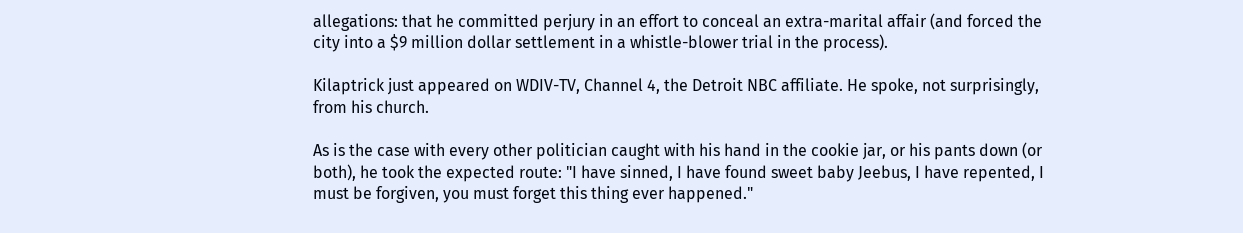allegations: that he committed perjury in an effort to conceal an extra-marital affair (and forced the city into a $9 million dollar settlement in a whistle-blower trial in the process).

Kilaptrick just appeared on WDIV-TV, Channel 4, the Detroit NBC affiliate. He spoke, not surprisingly, from his church.

As is the case with every other politician caught with his hand in the cookie jar, or his pants down (or both), he took the expected route: "I have sinned, I have found sweet baby Jeebus, I have repented, I must be forgiven, you must forget this thing ever happened."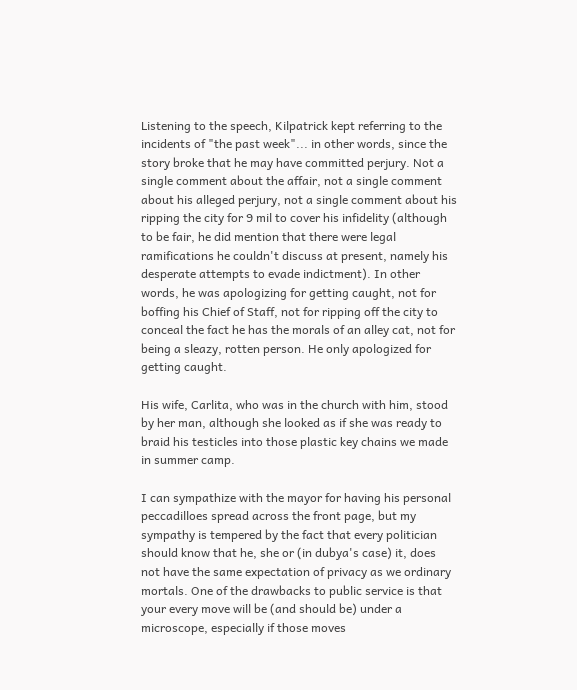Listening to the speech, Kilpatrick kept referring to the incidents of "the past week"... in other words, since the story broke that he may have committed perjury. Not a single comment about the affair, not a single comment about his alleged perjury, not a single comment about his ripping the city for 9 mil to cover his infidelity (although to be fair, he did mention that there were legal ramifications he couldn't discuss at present, namely his desperate attempts to evade indictment). In other words, he was apologizing for getting caught, not for boffing his Chief of Staff, not for ripping off the city to conceal the fact he has the morals of an alley cat, not for being a sleazy, rotten person. He only apologized for getting caught.

His wife, Carlita, who was in the church with him, stood by her man, although she looked as if she was ready to braid his testicles into those plastic key chains we made in summer camp.

I can sympathize with the mayor for having his personal peccadilloes spread across the front page, but my sympathy is tempered by the fact that every politician should know that he, she or (in dubya's case) it, does not have the same expectation of privacy as we ordinary mortals. One of the drawbacks to public service is that your every move will be (and should be) under a microscope, especially if those moves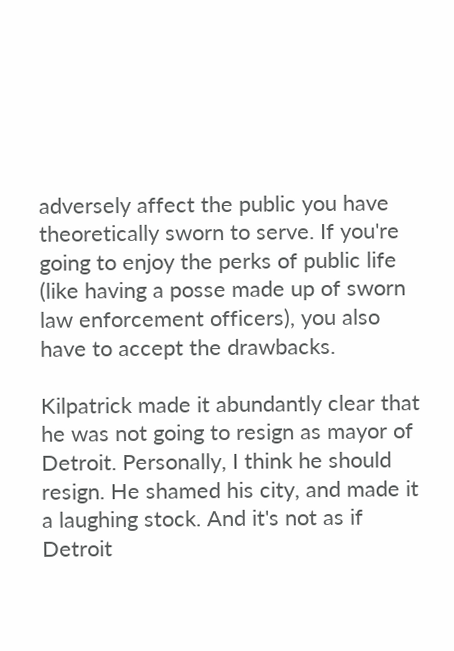adversely affect the public you have theoretically sworn to serve. If you're going to enjoy the perks of public life (like having a posse made up of sworn law enforcement officers), you also have to accept the drawbacks.

Kilpatrick made it abundantly clear that he was not going to resign as mayor of Detroit. Personally, I think he should resign. He shamed his city, and made it a laughing stock. And it's not as if Detroit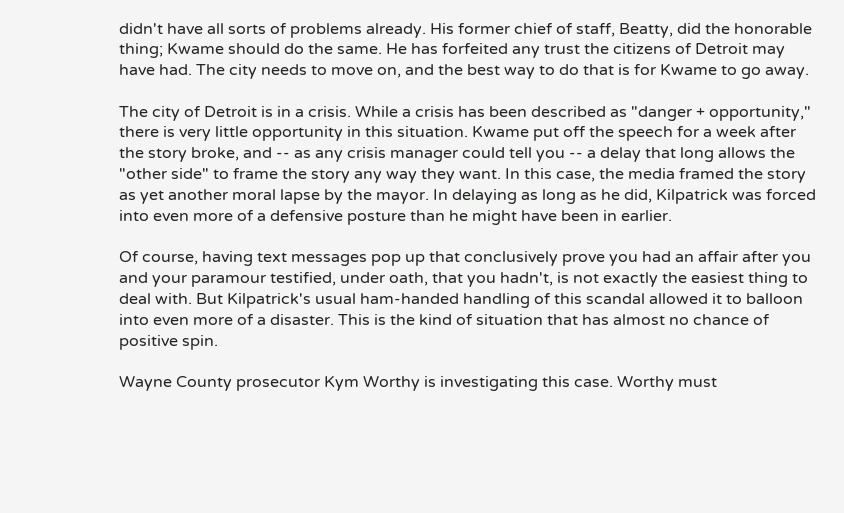didn't have all sorts of problems already. His former chief of staff, Beatty, did the honorable thing; Kwame should do the same. He has forfeited any trust the citizens of Detroit may have had. The city needs to move on, and the best way to do that is for Kwame to go away.

The city of Detroit is in a crisis. While a crisis has been described as "danger + opportunity," there is very little opportunity in this situation. Kwame put off the speech for a week after the story broke, and -- as any crisis manager could tell you -- a delay that long allows the "other side" to frame the story any way they want. In this case, the media framed the story as yet another moral lapse by the mayor. In delaying as long as he did, Kilpatrick was forced into even more of a defensive posture than he might have been in earlier.

Of course, having text messages pop up that conclusively prove you had an affair after you and your paramour testified, under oath, that you hadn't, is not exactly the easiest thing to deal with. But Kilpatrick's usual ham-handed handling of this scandal allowed it to balloon into even more of a disaster. This is the kind of situation that has almost no chance of positive spin.

Wayne County prosecutor Kym Worthy is investigating this case. Worthy must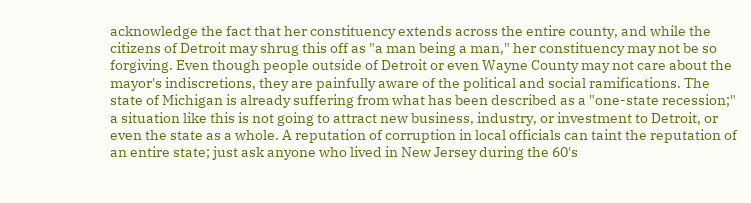acknowledge the fact that her constituency extends across the entire county, and while the citizens of Detroit may shrug this off as "a man being a man," her constituency may not be so forgiving. Even though people outside of Detroit or even Wayne County may not care about the mayor's indiscretions, they are painfully aware of the political and social ramifications. The state of Michigan is already suffering from what has been described as a "one-state recession;" a situation like this is not going to attract new business, industry, or investment to Detroit, or even the state as a whole. A reputation of corruption in local officials can taint the reputation of an entire state; just ask anyone who lived in New Jersey during the 60's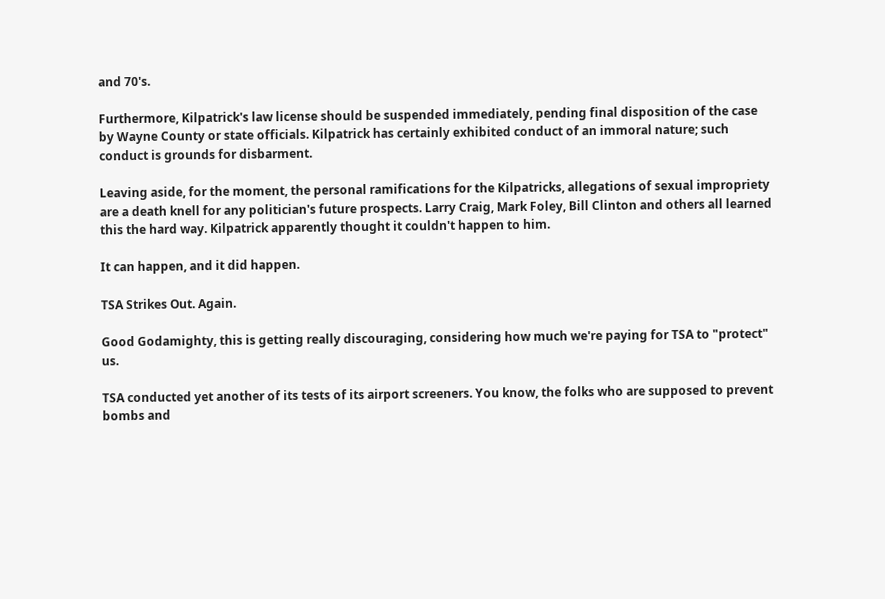and 70's.

Furthermore, Kilpatrick's law license should be suspended immediately, pending final disposition of the case by Wayne County or state officials. Kilpatrick has certainly exhibited conduct of an immoral nature; such conduct is grounds for disbarment.

Leaving aside, for the moment, the personal ramifications for the Kilpatricks, allegations of sexual impropriety are a death knell for any politician's future prospects. Larry Craig, Mark Foley, Bill Clinton and others all learned this the hard way. Kilpatrick apparently thought it couldn't happen to him.

It can happen, and it did happen.

TSA Strikes Out. Again.

Good Godamighty, this is getting really discouraging, considering how much we're paying for TSA to "protect" us.

TSA conducted yet another of its tests of its airport screeners. You know, the folks who are supposed to prevent bombs and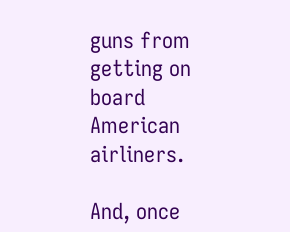guns from getting on board American airliners.

And, once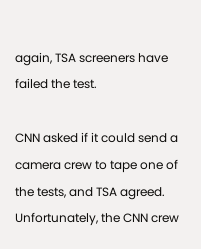again, TSA screeners have failed the test.

CNN asked if it could send a camera crew to tape one of the tests, and TSA agreed. Unfortunately, the CNN crew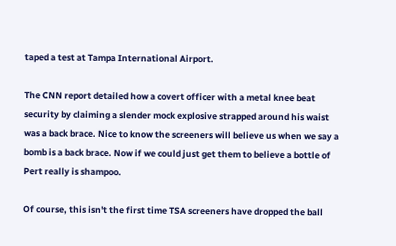taped a test at Tampa International Airport.

The CNN report detailed how a covert officer with a metal knee beat security by claiming a slender mock explosive strapped around his waist was a back brace. Nice to know the screeners will believe us when we say a bomb is a back brace. Now if we could just get them to believe a bottle of Pert really is shampoo.

Of course, this isn't the first time TSA screeners have dropped the ball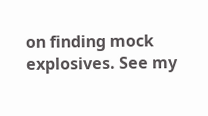on finding mock explosives. See my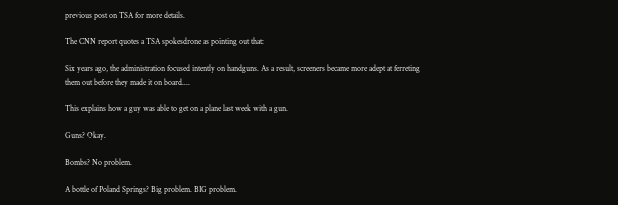previous post on TSA for more details.

The CNN report quotes a TSA spokesdrone as pointing out that:

Six years ago, the administration focused intently on handguns. As a result, screeners became more adept at ferreting them out before they made it on board....

This explains how a guy was able to get on a plane last week with a gun.

Guns? Okay.

Bombs? No problem.

A bottle of Poland Springs? Big problem. BIG problem.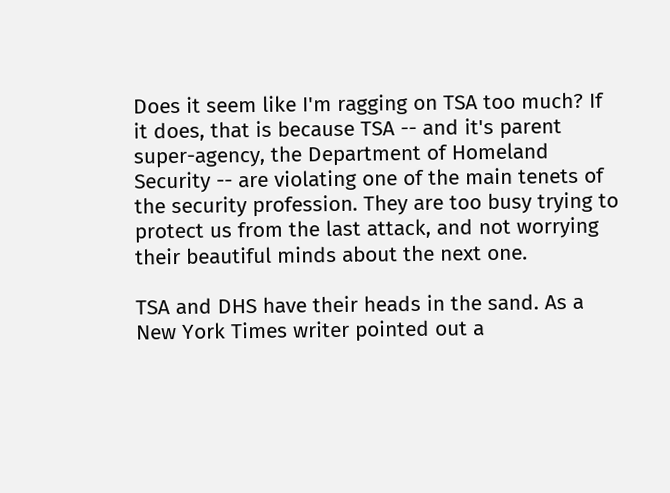Does it seem like I'm ragging on TSA too much? If it does, that is because TSA -- and it's parent super-agency, the Department of Homeland Security -- are violating one of the main tenets of the security profession. They are too busy trying to protect us from the last attack, and not worrying their beautiful minds about the next one.

TSA and DHS have their heads in the sand. As a New York Times writer pointed out a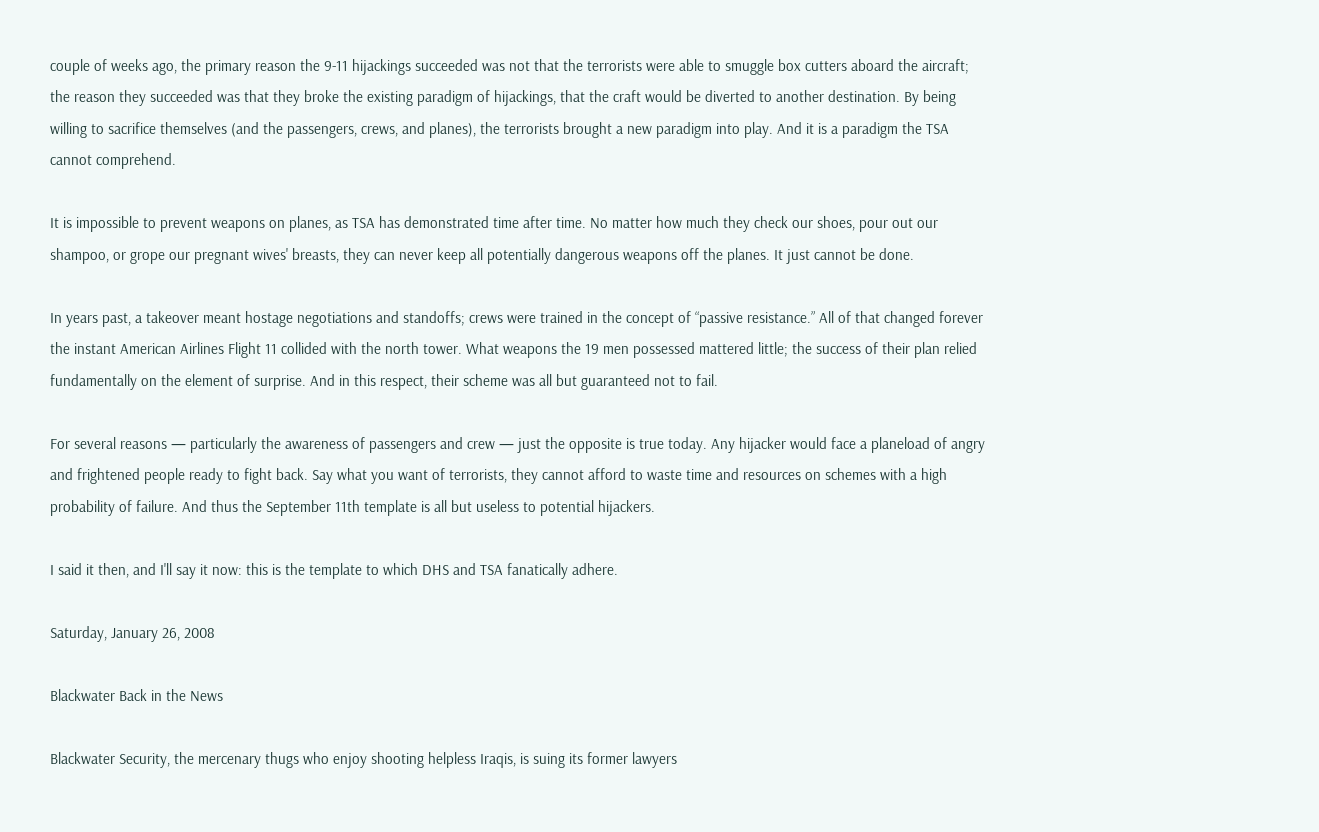couple of weeks ago, the primary reason the 9-11 hijackings succeeded was not that the terrorists were able to smuggle box cutters aboard the aircraft; the reason they succeeded was that they broke the existing paradigm of hijackings, that the craft would be diverted to another destination. By being willing to sacrifice themselves (and the passengers, crews, and planes), the terrorists brought a new paradigm into play. And it is a paradigm the TSA cannot comprehend.

It is impossible to prevent weapons on planes, as TSA has demonstrated time after time. No matter how much they check our shoes, pour out our shampoo, or grope our pregnant wives' breasts, they can never keep all potentially dangerous weapons off the planes. It just cannot be done.

In years past, a takeover meant hostage negotiations and standoffs; crews were trained in the concept of “passive resistance.” All of that changed forever the instant American Airlines Flight 11 collided with the north tower. What weapons the 19 men possessed mattered little; the success of their plan relied fundamentally on the element of surprise. And in this respect, their scheme was all but guaranteed not to fail.

For several reasons — particularly the awareness of passengers and crew — just the opposite is true today. Any hijacker would face a planeload of angry and frightened people ready to fight back. Say what you want of terrorists, they cannot afford to waste time and resources on schemes with a high probability of failure. And thus the September 11th template is all but useless to potential hijackers.

I said it then, and I'll say it now: this is the template to which DHS and TSA fanatically adhere.

Saturday, January 26, 2008

Blackwater Back in the News

Blackwater Security, the mercenary thugs who enjoy shooting helpless Iraqis, is suing its former lawyers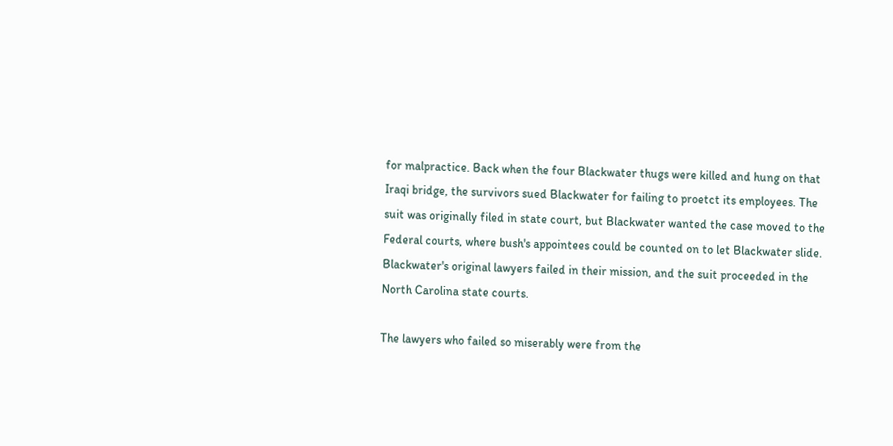for malpractice. Back when the four Blackwater thugs were killed and hung on that Iraqi bridge, the survivors sued Blackwater for failing to proetct its employees. The suit was originally filed in state court, but Blackwater wanted the case moved to the Federal courts, where bush's appointees could be counted on to let Blackwater slide. Blackwater's original lawyers failed in their mission, and the suit proceeded in the North Carolina state courts.

The lawyers who failed so miserably were from the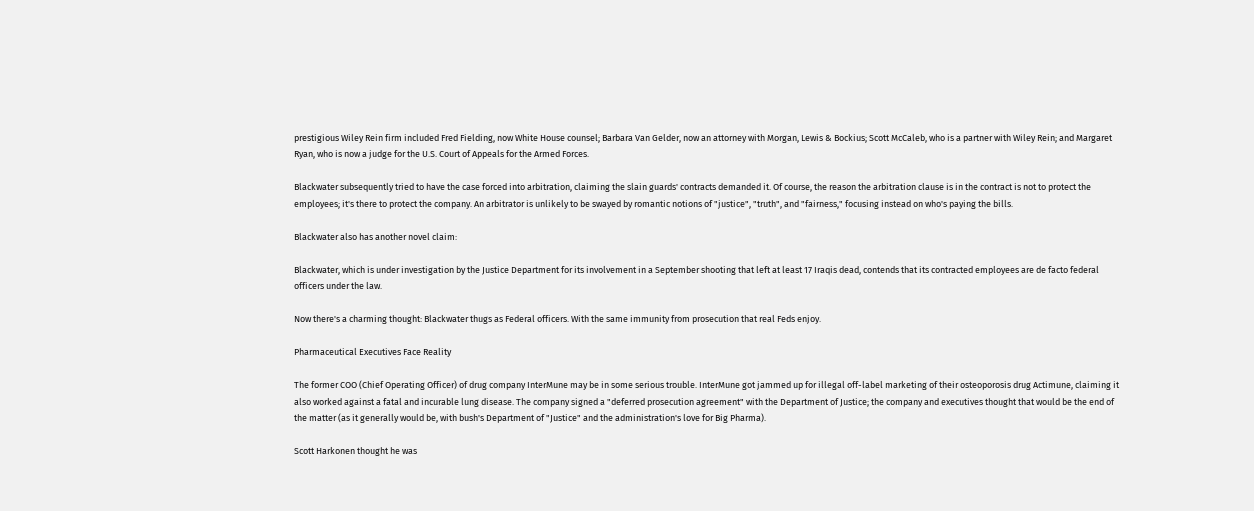prestigious Wiley Rein firm included Fred Fielding, now White House counsel; Barbara Van Gelder, now an attorney with Morgan, Lewis & Bockius; Scott McCaleb, who is a partner with Wiley Rein; and Margaret Ryan, who is now a judge for the U.S. Court of Appeals for the Armed Forces.

Blackwater subsequently tried to have the case forced into arbitration, claiming the slain guards' contracts demanded it. Of course, the reason the arbitration clause is in the contract is not to protect the employees; it's there to protect the company. An arbitrator is unlikely to be swayed by romantic notions of "justice", "truth", and "fairness," focusing instead on who's paying the bills.

Blackwater also has another novel claim:

Blackwater, which is under investigation by the Justice Department for its involvement in a September shooting that left at least 17 Iraqis dead, contends that its contracted employees are de facto federal officers under the law.

Now there's a charming thought: Blackwater thugs as Federal officers. With the same immunity from prosecution that real Feds enjoy.

Pharmaceutical Executives Face Reality

The former COO (Chief Operating Officer) of drug company InterMune may be in some serious trouble. InterMune got jammed up for illegal off-label marketing of their osteoporosis drug Actimune, claiming it also worked against a fatal and incurable lung disease. The company signed a "deferred prosecution agreement" with the Department of Justice; the company and executives thought that would be the end of the matter (as it generally would be, with bush's Department of "Justice" and the administration's love for Big Pharma).

Scott Harkonen thought he was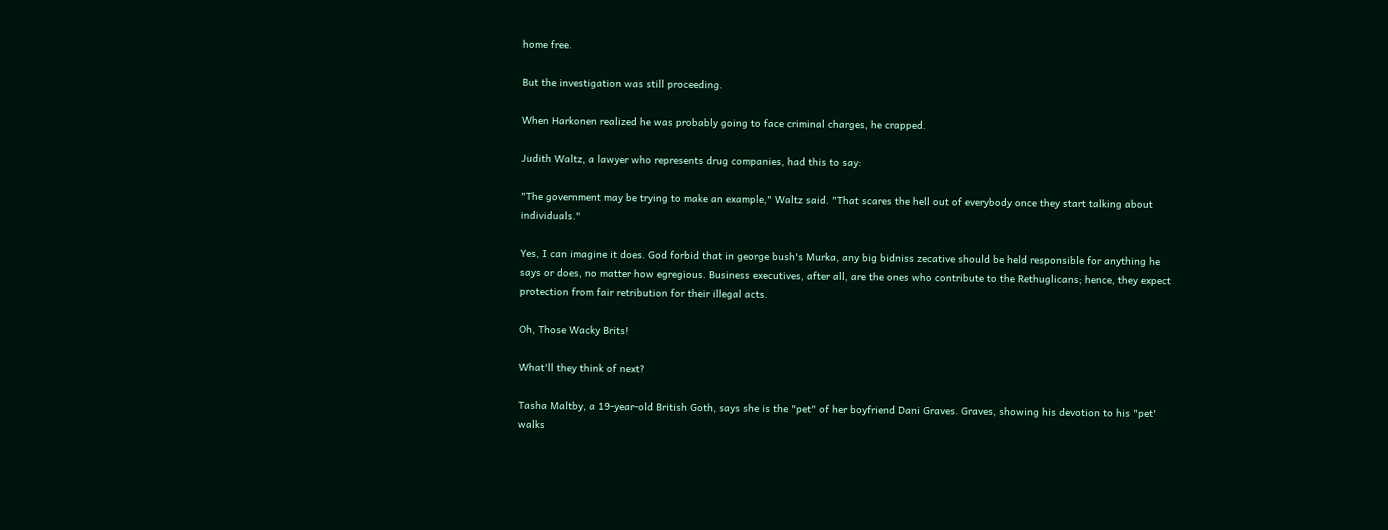home free.

But the investigation was still proceeding.

When Harkonen realized he was probably going to face criminal charges, he crapped.

Judith Waltz, a lawyer who represents drug companies, had this to say:

"The government may be trying to make an example," Waltz said. "That scares the hell out of everybody once they start talking about individuals."

Yes, I can imagine it does. God forbid that in george bush's Murka, any big bidniss zecative should be held responsible for anything he says or does, no matter how egregious. Business executives, after all, are the ones who contribute to the Rethuglicans; hence, they expect protection from fair retribution for their illegal acts.

Oh, Those Wacky Brits!

What'll they think of next?

Tasha Maltby, a 19-year-old British Goth, says she is the "pet" of her boyfriend Dani Graves. Graves, showing his devotion to his "pet' walks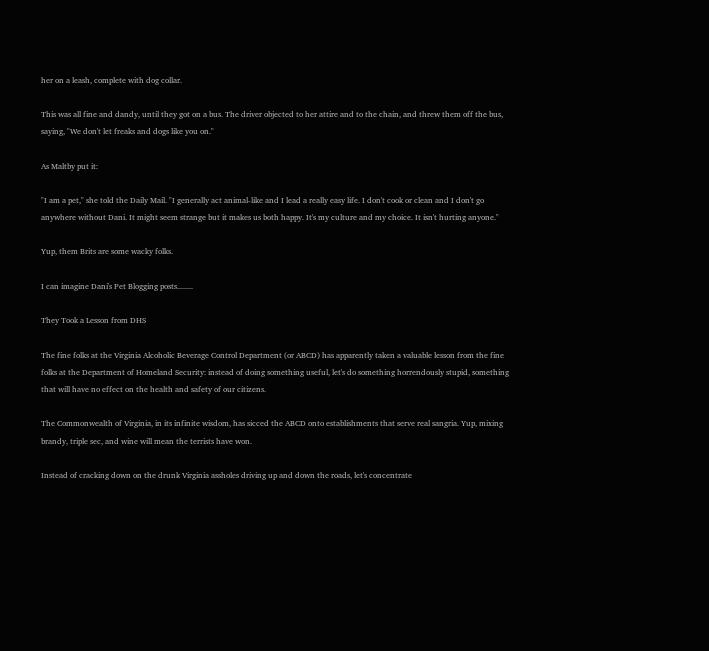her on a leash, complete with dog collar.

This was all fine and dandy, until they got on a bus. The driver objected to her attire and to the chain, and threw them off the bus, saying, "We don't let freaks and dogs like you on."

As Maltby put it:

"I am a pet," she told the Daily Mail. "I generally act animal-like and I lead a really easy life. I don't cook or clean and I don't go anywhere without Dani. It might seem strange but it makes us both happy. It's my culture and my choice. It isn't hurting anyone."

Yup, them Brits are some wacky folks.

I can imagine Dani's Pet Blogging posts........

They Took a Lesson from DHS

The fine folks at the Virginia Alcoholic Beverage Control Department (or ABCD) has apparently taken a valuable lesson from the fine folks at the Department of Homeland Security: instead of doing something useful, let's do something horrendously stupid, something that will have no effect on the health and safety of our citizens.

The Commonwealth of Virginia, in its infinite wisdom, has sicced the ABCD onto establishments that serve real sangria. Yup, mixing brandy, triple sec, and wine will mean the terrists have won.

Instead of cracking down on the drunk Virginia assholes driving up and down the roads, let's concentrate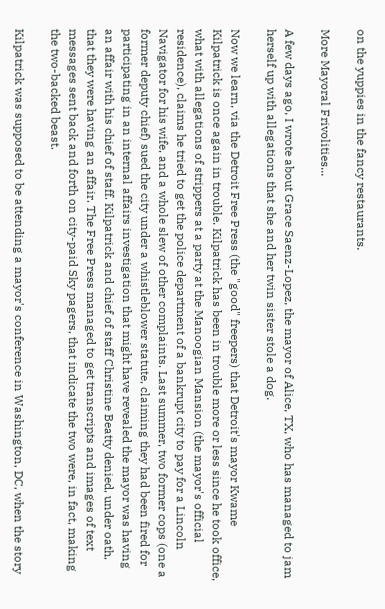on the yuppies in the fancy restaurants.

More Mayoral Frivolities...

A few days ago, I wrote about Grace Saenz-Lopez, the mayor of Alice, TX, who has managed to jam herself up with allegations that she and her twin sister stole a dog.

Now we learn, via the Detroit Free Press (the "good" freepers) that Detroit's mayor Kwame Kilpatrick is once again in trouble. Kilpatrick has been in trouble more or less since he took office, what with allegations of strippers at a party at the Manoogian Mansion (the mayor's official residence), claims he tried to get the police department of a bankrupt city to pay for a Lincoln Navigator for his wife, and a whole slew of other complaints. Last summer, two former cops (one a former deputy chief) sued the city under a whistleblower statute, claiming they had been fired for participating in an internal affairs investigation that might have revealed the mayor was having an affair with his chief of staff. Kilpatrick and chief of staff Christine Beatty denied, under oath, that they were having an affair. The Free Press managed to get transcripts and images of text messages sent back and forth on city-paid Sky pagers, that indicate the two were, in fact, making the two-backed beast.

Kilpatrick was supposed to be attending a mayor's conference in Washington, DC, when the story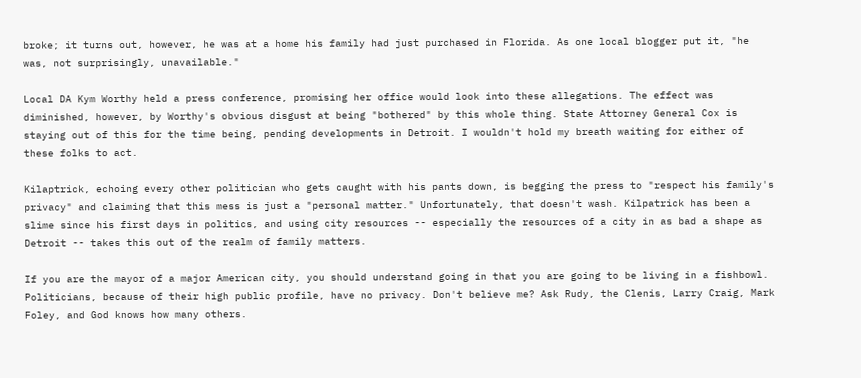broke; it turns out, however, he was at a home his family had just purchased in Florida. As one local blogger put it, "he was, not surprisingly, unavailable."

Local DA Kym Worthy held a press conference, promising her office would look into these allegations. The effect was diminished, however, by Worthy's obvious disgust at being "bothered" by this whole thing. State Attorney General Cox is staying out of this for the time being, pending developments in Detroit. I wouldn't hold my breath waiting for either of these folks to act.

Kilaptrick, echoing every other politician who gets caught with his pants down, is begging the press to "respect his family's privacy" and claiming that this mess is just a "personal matter." Unfortunately, that doesn't wash. Kilpatrick has been a slime since his first days in politics, and using city resources -- especially the resources of a city in as bad a shape as Detroit -- takes this out of the realm of family matters.

If you are the mayor of a major American city, you should understand going in that you are going to be living in a fishbowl. Politicians, because of their high public profile, have no privacy. Don't believe me? Ask Rudy, the Clenis, Larry Craig, Mark Foley, and God knows how many others.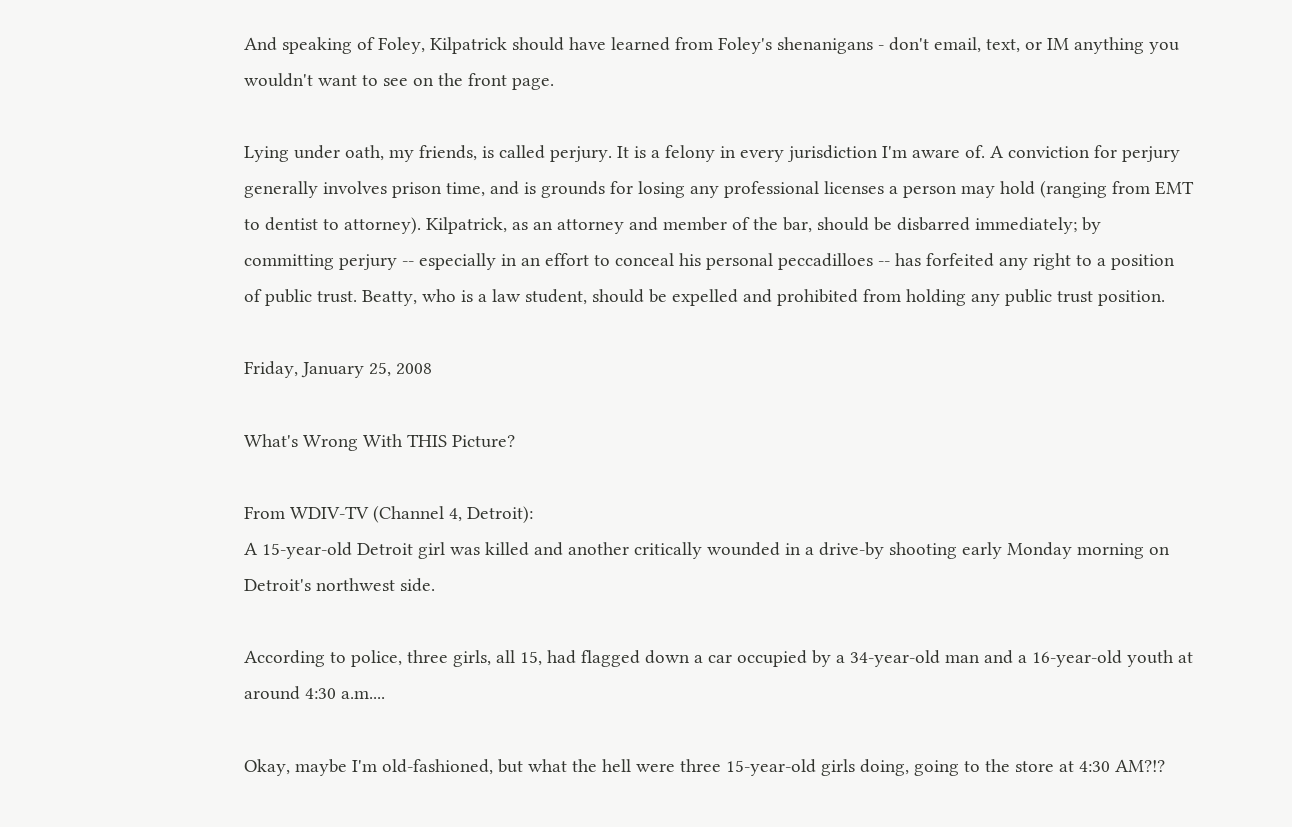And speaking of Foley, Kilpatrick should have learned from Foley's shenanigans - don't email, text, or IM anything you wouldn't want to see on the front page.

Lying under oath, my friends, is called perjury. It is a felony in every jurisdiction I'm aware of. A conviction for perjury generally involves prison time, and is grounds for losing any professional licenses a person may hold (ranging from EMT to dentist to attorney). Kilpatrick, as an attorney and member of the bar, should be disbarred immediately; by committing perjury -- especially in an effort to conceal his personal peccadilloes -- has forfeited any right to a position of public trust. Beatty, who is a law student, should be expelled and prohibited from holding any public trust position.

Friday, January 25, 2008

What's Wrong With THIS Picture?

From WDIV-TV (Channel 4, Detroit):
A 15-year-old Detroit girl was killed and another critically wounded in a drive-by shooting early Monday morning on Detroit's northwest side.

According to police, three girls, all 15, had flagged down a car occupied by a 34-year-old man and a 16-year-old youth at around 4:30 a.m....

Okay, maybe I'm old-fashioned, but what the hell were three 15-year-old girls doing, going to the store at 4:30 AM?!?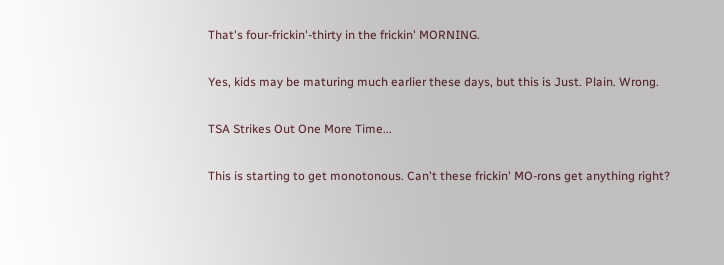That's four-frickin'-thirty in the frickin' MORNING.

Yes, kids may be maturing much earlier these days, but this is Just. Plain. Wrong.

TSA Strikes Out One More Time...

This is starting to get monotonous. Can't these frickin' MO-rons get anything right?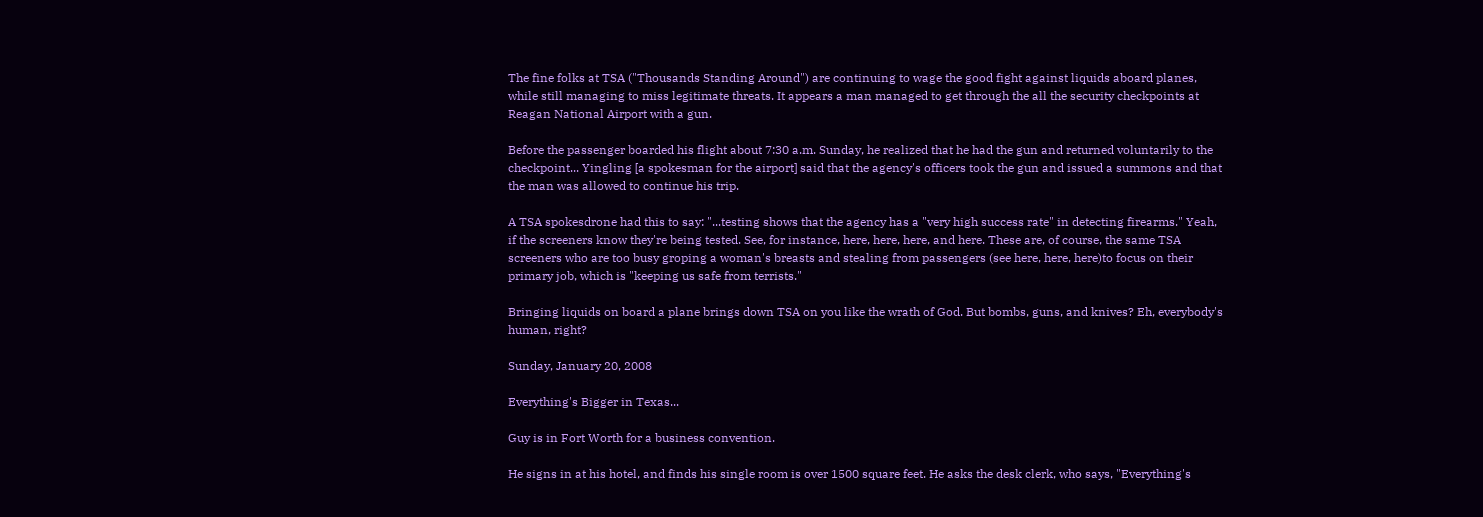The fine folks at TSA ("Thousands Standing Around") are continuing to wage the good fight against liquids aboard planes, while still managing to miss legitimate threats. It appears a man managed to get through the all the security checkpoints at Reagan National Airport with a gun.

Before the passenger boarded his flight about 7:30 a.m. Sunday, he realized that he had the gun and returned voluntarily to the checkpoint... Yingling [a spokesman for the airport] said that the agency's officers took the gun and issued a summons and that the man was allowed to continue his trip.

A TSA spokesdrone had this to say: "...testing shows that the agency has a "very high success rate" in detecting firearms." Yeah, if the screeners know they're being tested. See, for instance, here, here, here, and here. These are, of course, the same TSA screeners who are too busy groping a woman's breasts and stealing from passengers (see here, here, here)to focus on their primary job, which is "keeping us safe from terrists."

Bringing liquids on board a plane brings down TSA on you like the wrath of God. But bombs, guns, and knives? Eh, everybody's human, right?

Sunday, January 20, 2008

Everything's Bigger in Texas...

Guy is in Fort Worth for a business convention.

He signs in at his hotel, and finds his single room is over 1500 square feet. He asks the desk clerk, who says, "Everything's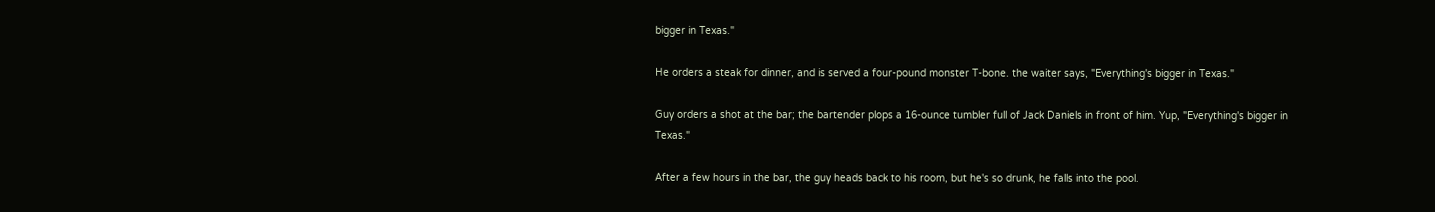bigger in Texas."

He orders a steak for dinner, and is served a four-pound monster T-bone. the waiter says, "Everything's bigger in Texas."

Guy orders a shot at the bar; the bartender plops a 16-ounce tumbler full of Jack Daniels in front of him. Yup, "Everything's bigger in Texas."

After a few hours in the bar, the guy heads back to his room, but he's so drunk, he falls into the pool.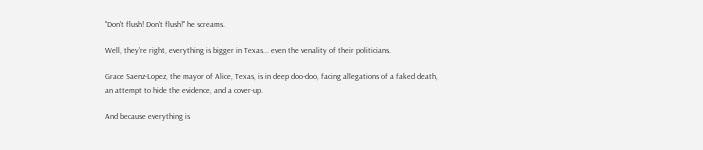"Don't flush! Don't flush!" he screams.

Well, they're right, everything is bigger in Texas... even the venality of their politicians.

Grace Saenz-Lopez, the mayor of Alice, Texas, is in deep doo-doo, facing allegations of a faked death, an attempt to hide the evidence, and a cover-up.

And because everything is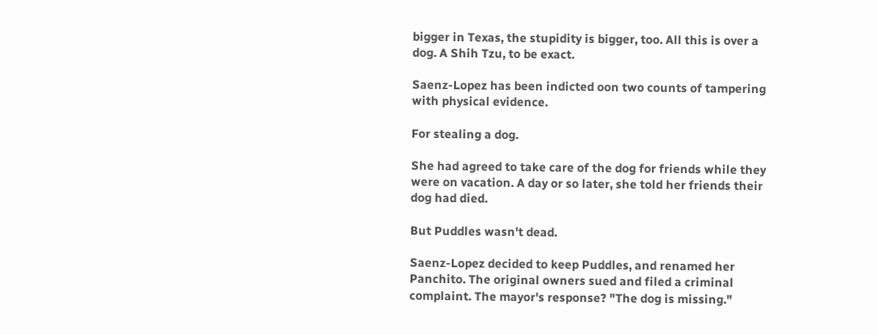bigger in Texas, the stupidity is bigger, too. All this is over a dog. A Shih Tzu, to be exact.

Saenz-Lopez has been indicted oon two counts of tampering with physical evidence.

For stealing a dog.

She had agreed to take care of the dog for friends while they were on vacation. A day or so later, she told her friends their dog had died.

But Puddles wasn't dead.

Saenz-Lopez decided to keep Puddles, and renamed her Panchito. The original owners sued and filed a criminal complaint. The mayor's response? "The dog is missing."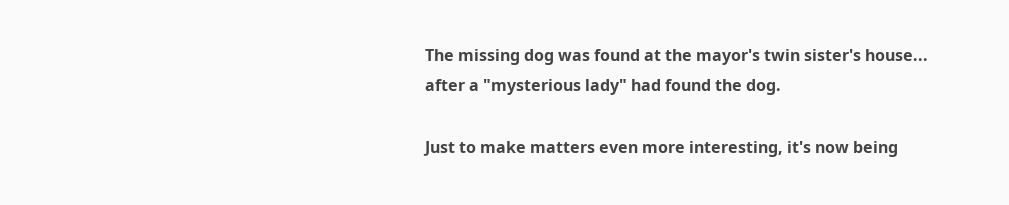The missing dog was found at the mayor's twin sister's house... after a "mysterious lady" had found the dog.

Just to make matters even more interesting, it's now being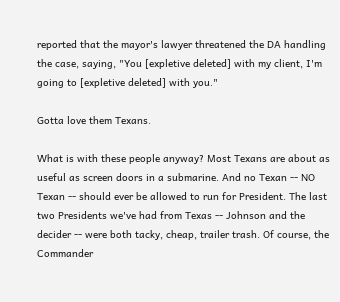reported that the mayor's lawyer threatened the DA handling the case, saying, "You [expletive deleted] with my client, I'm going to [expletive deleted] with you."

Gotta love them Texans.

What is with these people anyway? Most Texans are about as useful as screen doors in a submarine. And no Texan -- NO Texan -- should ever be allowed to run for President. The last two Presidents we've had from Texas -- Johnson and the decider -- were both tacky, cheap, trailer trash. Of course, the Commander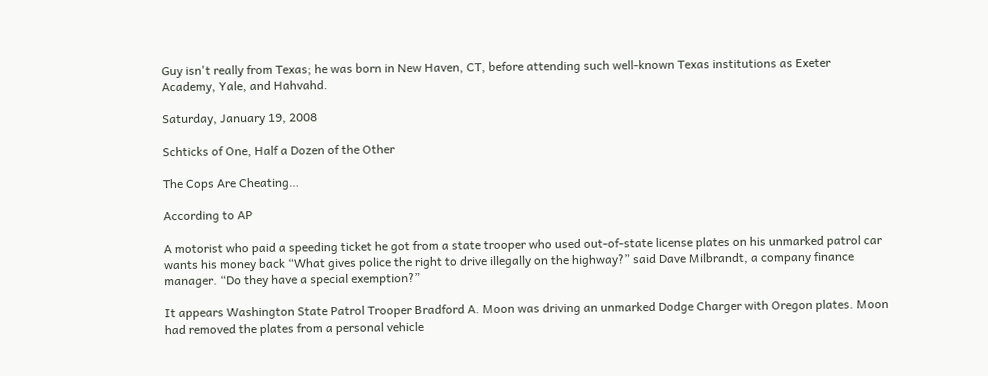Guy isn't really from Texas; he was born in New Haven, CT, before attending such well-known Texas institutions as Exeter Academy, Yale, and Hahvahd.

Saturday, January 19, 2008

Schticks of One, Half a Dozen of the Other

The Cops Are Cheating…

According to AP

A motorist who paid a speeding ticket he got from a state trooper who used out-of-state license plates on his unmarked patrol car wants his money back “What gives police the right to drive illegally on the highway?” said Dave Milbrandt, a company finance manager. “Do they have a special exemption?”

It appears Washington State Patrol Trooper Bradford A. Moon was driving an unmarked Dodge Charger with Oregon plates. Moon had removed the plates from a personal vehicle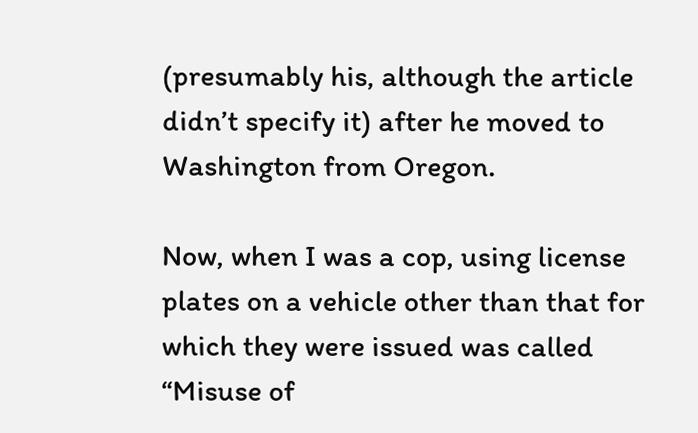(presumably his, although the article didn’t specify it) after he moved to Washington from Oregon.

Now, when I was a cop, using license plates on a vehicle other than that for which they were issued was called “Misuse of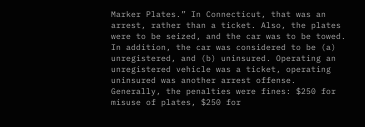Marker Plates.” In Connecticut, that was an arrest, rather than a ticket. Also, the plates were to be seized, and the car was to be towed. In addition, the car was considered to be (a) unregistered, and (b) uninsured. Operating an unregistered vehicle was a ticket, operating uninsured was another arrest offense. Generally, the penalties were fines: $250 for misuse of plates, $250 for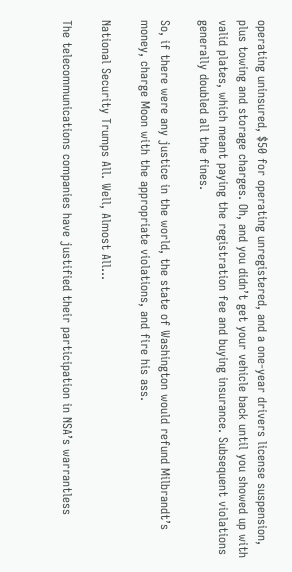operating uninsured, $50 for operating unregistered, and a one-year drivers license suspension, plus towing and storage charges. Oh, and you didn’t get your vehicle back until you showed up with valid plates, which meant paying the registration fee and buying insurance. Subsequent violations generally doubled all the fines.

So, if there were any justice in the world, the state of Washington would refund Milbrandt’s money, charge Moon with the appropriate violations, and fire his ass.

National Security Trumps All. Well, Almost All…

The telecommunications companies have justified their participation in NSA’s warrantless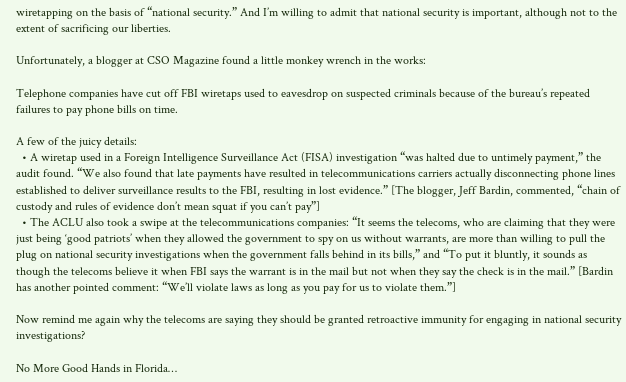wiretapping on the basis of “national security.” And I’m willing to admit that national security is important, although not to the extent of sacrificing our liberties.

Unfortunately, a blogger at CSO Magazine found a little monkey wrench in the works:

Telephone companies have cut off FBI wiretaps used to eavesdrop on suspected criminals because of the bureau’s repeated failures to pay phone bills on time.

A few of the juicy details:
  • A wiretap used in a Foreign Intelligence Surveillance Act (FISA) investigation “was halted due to untimely payment,” the audit found. “We also found that late payments have resulted in telecommunications carriers actually disconnecting phone lines established to deliver surveillance results to the FBI, resulting in lost evidence.” [The blogger, Jeff Bardin, commented, “chain of custody and rules of evidence don’t mean squat if you can’t pay”]
  • The ACLU also took a swipe at the telecommunications companies: “It seems the telecoms, who are claiming that they were just being ‘good patriots’ when they allowed the government to spy on us without warrants, are more than willing to pull the plug on national security investigations when the government falls behind in its bills,” and “To put it bluntly, it sounds as though the telecoms believe it when FBI says the warrant is in the mail but not when they say the check is in the mail.” [Bardin has another pointed comment: “We’ll violate laws as long as you pay for us to violate them.”]

Now remind me again why the telecoms are saying they should be granted retroactive immunity for engaging in national security investigations?

No More Good Hands in Florida…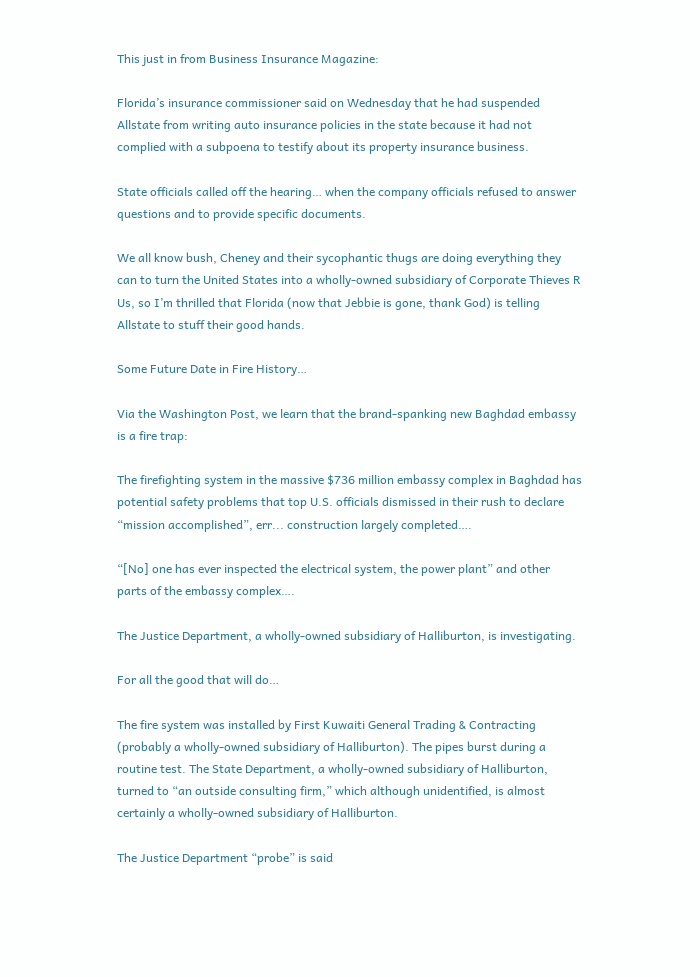This just in from Business Insurance Magazine:

Florida’s insurance commissioner said on Wednesday that he had suspended Allstate from writing auto insurance policies in the state because it had not complied with a subpoena to testify about its property insurance business.

State officials called off the hearing… when the company officials refused to answer questions and to provide specific documents.

We all know bush, Cheney and their sycophantic thugs are doing everything they can to turn the United States into a wholly-owned subsidiary of Corporate Thieves R Us, so I’m thrilled that Florida (now that Jebbie is gone, thank God) is telling Allstate to stuff their good hands.

Some Future Date in Fire History…

Via the Washington Post, we learn that the brand-spanking new Baghdad embassy is a fire trap:

The firefighting system in the massive $736 million embassy complex in Baghdad has potential safety problems that top U.S. officials dismissed in their rush to declare “mission accomplished”, err... construction largely completed….

“[No] one has ever inspected the electrical system, the power plant” and other parts of the embassy complex….

The Justice Department, a wholly-owned subsidiary of Halliburton, is investigating.

For all the good that will do…

The fire system was installed by First Kuwaiti General Trading & Contracting (probably a wholly-owned subsidiary of Halliburton). The pipes burst during a routine test. The State Department, a wholly-owned subsidiary of Halliburton, turned to “an outside consulting firm,” which although unidentified, is almost certainly a wholly-owned subsidiary of Halliburton.

The Justice Department “probe” is said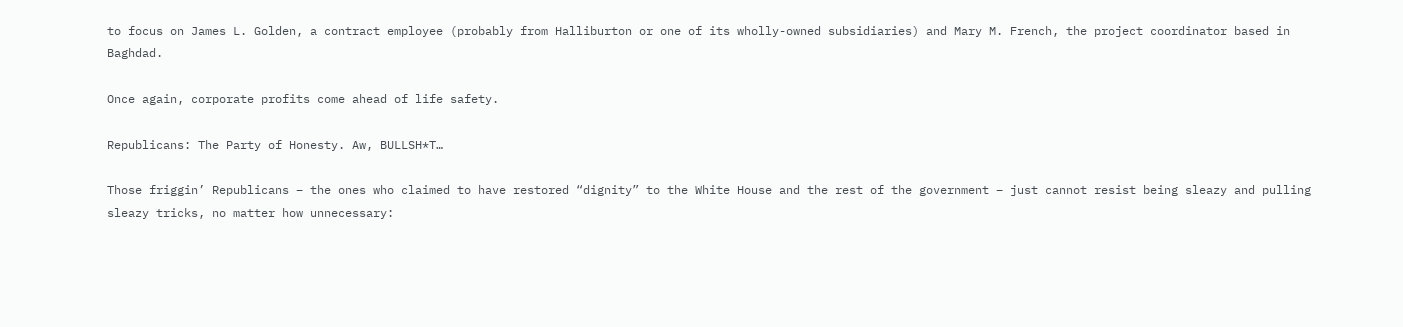to focus on James L. Golden, a contract employee (probably from Halliburton or one of its wholly-owned subsidiaries) and Mary M. French, the project coordinator based in Baghdad.

Once again, corporate profits come ahead of life safety.

Republicans: The Party of Honesty. Aw, BULLSH*T…

Those friggin’ Republicans – the ones who claimed to have restored “dignity” to the White House and the rest of the government – just cannot resist being sleazy and pulling sleazy tricks, no matter how unnecessary: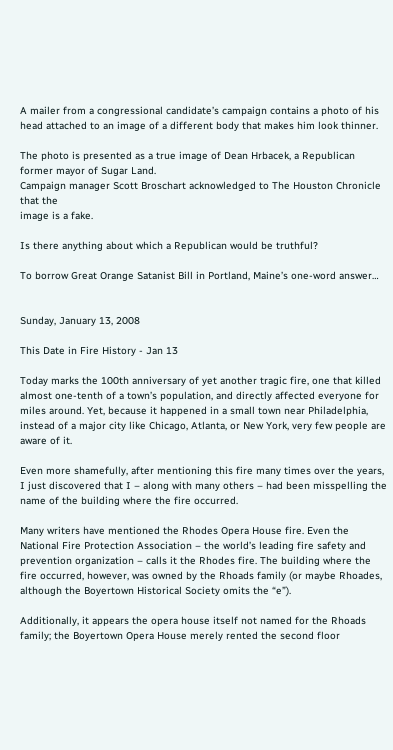A mailer from a congressional candidate’s campaign contains a photo of his head attached to an image of a different body that makes him look thinner.

The photo is presented as a true image of Dean Hrbacek, a Republican former mayor of Sugar Land.
Campaign manager Scott Broschart acknowledged to The Houston Chronicle that the
image is a fake.

Is there anything about which a Republican would be truthful?

To borrow Great Orange Satanist Bill in Portland, Maine’s one-word answer…


Sunday, January 13, 2008

This Date in Fire History - Jan 13

Today marks the 100th anniversary of yet another tragic fire, one that killed almost one-tenth of a town’s population, and directly affected everyone for miles around. Yet, because it happened in a small town near Philadelphia, instead of a major city like Chicago, Atlanta, or New York, very few people are aware of it.

Even more shamefully, after mentioning this fire many times over the years, I just discovered that I – along with many others – had been misspelling the name of the building where the fire occurred.

Many writers have mentioned the Rhodes Opera House fire. Even the National Fire Protection Association – the world’s leading fire safety and prevention organization – calls it the Rhodes fire. The building where the fire occurred, however, was owned by the Rhoads family (or maybe Rhoades, although the Boyertown Historical Society omits the “e”).

Additionally, it appears the opera house itself not named for the Rhoads family; the Boyertown Opera House merely rented the second floor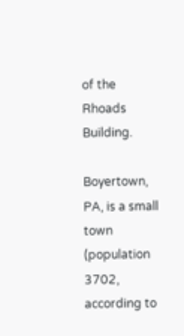of the Rhoads Building.

Boyertown, PA, is a small town (population 3702, according to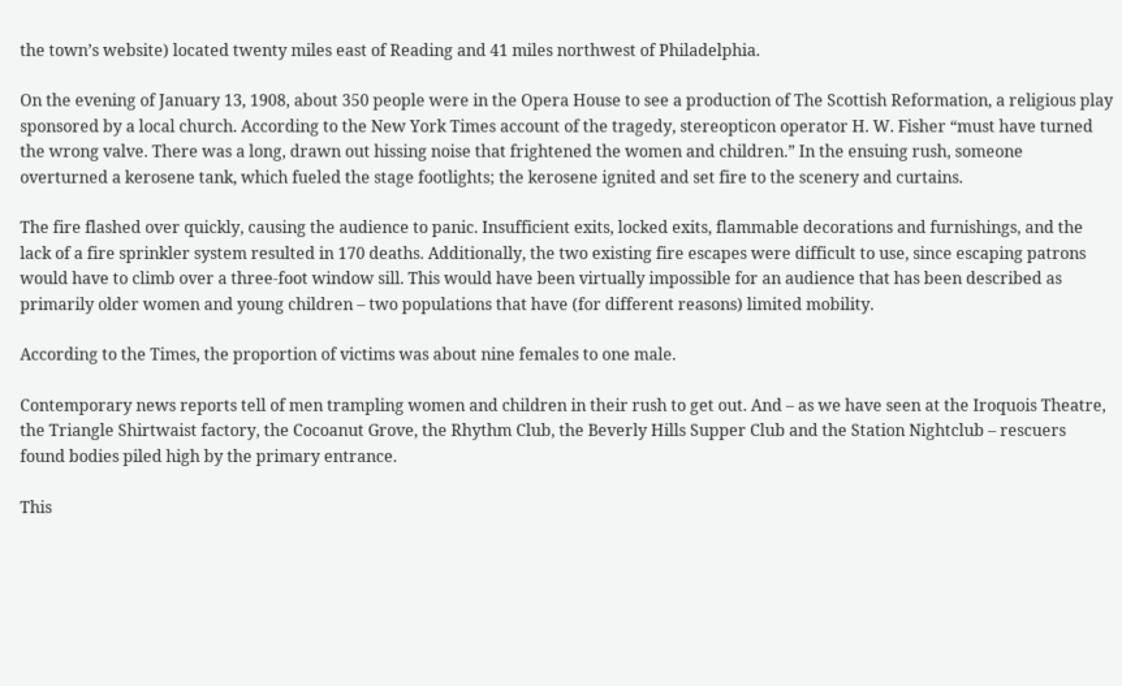the town’s website) located twenty miles east of Reading and 41 miles northwest of Philadelphia.

On the evening of January 13, 1908, about 350 people were in the Opera House to see a production of The Scottish Reformation, a religious play sponsored by a local church. According to the New York Times account of the tragedy, stereopticon operator H. W. Fisher “must have turned the wrong valve. There was a long, drawn out hissing noise that frightened the women and children.” In the ensuing rush, someone overturned a kerosene tank, which fueled the stage footlights; the kerosene ignited and set fire to the scenery and curtains.

The fire flashed over quickly, causing the audience to panic. Insufficient exits, locked exits, flammable decorations and furnishings, and the lack of a fire sprinkler system resulted in 170 deaths. Additionally, the two existing fire escapes were difficult to use, since escaping patrons would have to climb over a three-foot window sill. This would have been virtually impossible for an audience that has been described as primarily older women and young children – two populations that have (for different reasons) limited mobility.

According to the Times, the proportion of victims was about nine females to one male.

Contemporary news reports tell of men trampling women and children in their rush to get out. And – as we have seen at the Iroquois Theatre, the Triangle Shirtwaist factory, the Cocoanut Grove, the Rhythm Club, the Beverly Hills Supper Club and the Station Nightclub – rescuers found bodies piled high by the primary entrance.

This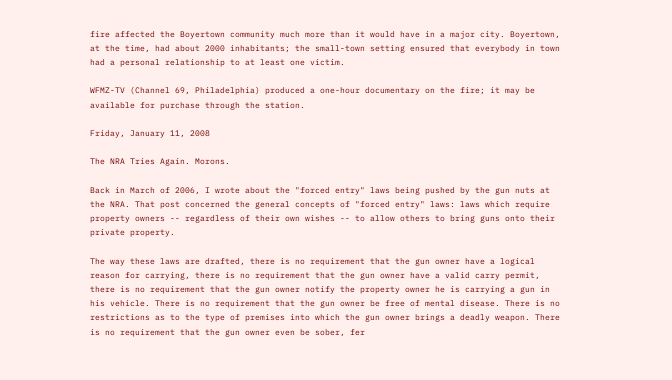fire affected the Boyertown community much more than it would have in a major city. Boyertown, at the time, had about 2000 inhabitants; the small-town setting ensured that everybody in town had a personal relationship to at least one victim.

WFMZ-TV (Channel 69, Philadelphia) produced a one-hour documentary on the fire; it may be available for purchase through the station.

Friday, January 11, 2008

The NRA Tries Again. Morons.

Back in March of 2006, I wrote about the "forced entry" laws being pushed by the gun nuts at the NRA. That post concerned the general concepts of "forced entry" laws: laws which require property owners -- regardless of their own wishes -- to allow others to bring guns onto their private property.

The way these laws are drafted, there is no requirement that the gun owner have a logical reason for carrying, there is no requirement that the gun owner have a valid carry permit, there is no requirement that the gun owner notify the property owner he is carrying a gun in his vehicle. There is no requirement that the gun owner be free of mental disease. There is no restrictions as to the type of premises into which the gun owner brings a deadly weapon. There is no requirement that the gun owner even be sober, fer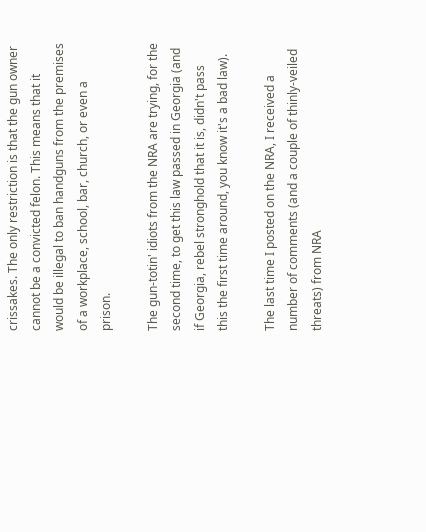crissakes. The only restriction is that the gun owner cannot be a convicted felon. This means that it would be illegal to ban handguns from the premises of a workplace, school, bar, church, or even a prison.

The gun-totin' idiots from the NRA are trying, for the second time, to get this law passed in Georgia (and if Georgia, rebel stronghold that it is, didn't pass this the first time around, you know it's a bad law).

The last time I posted on the NRA, I received a number of comments (and a couple of thinly-veiled threats) from NRA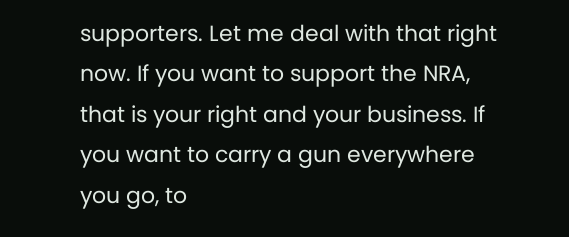supporters. Let me deal with that right now. If you want to support the NRA, that is your right and your business. If you want to carry a gun everywhere you go, to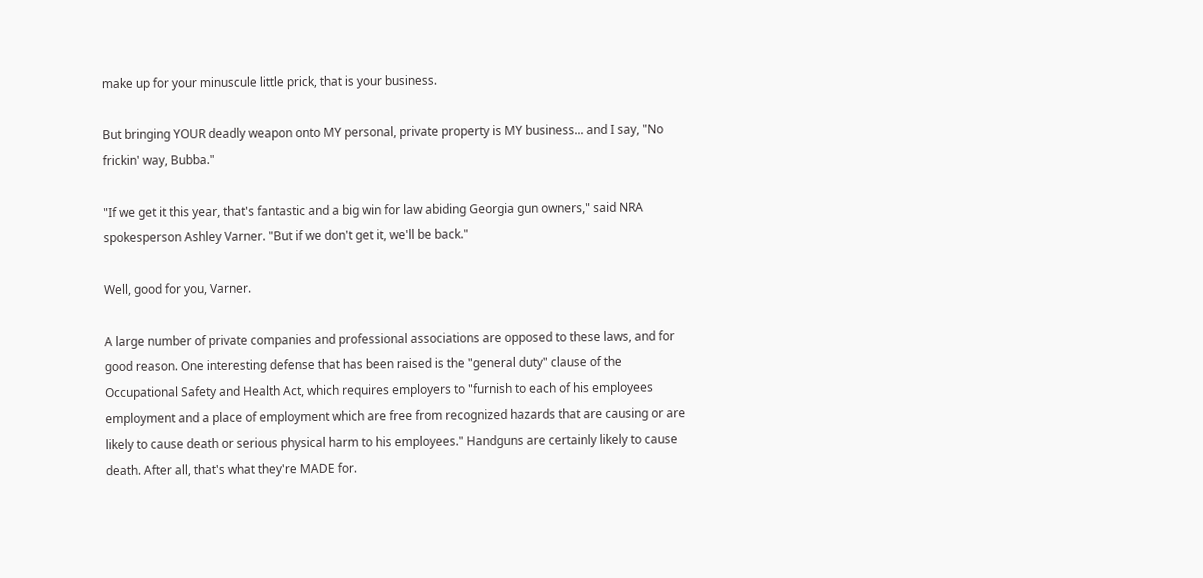make up for your minuscule little prick, that is your business.

But bringing YOUR deadly weapon onto MY personal, private property is MY business... and I say, "No frickin' way, Bubba."

"If we get it this year, that's fantastic and a big win for law abiding Georgia gun owners," said NRA spokesperson Ashley Varner. "But if we don't get it, we'll be back."

Well, good for you, Varner.

A large number of private companies and professional associations are opposed to these laws, and for good reason. One interesting defense that has been raised is the "general duty" clause of the Occupational Safety and Health Act, which requires employers to "furnish to each of his employees employment and a place of employment which are free from recognized hazards that are causing or are likely to cause death or serious physical harm to his employees." Handguns are certainly likely to cause death. After all, that's what they're MADE for.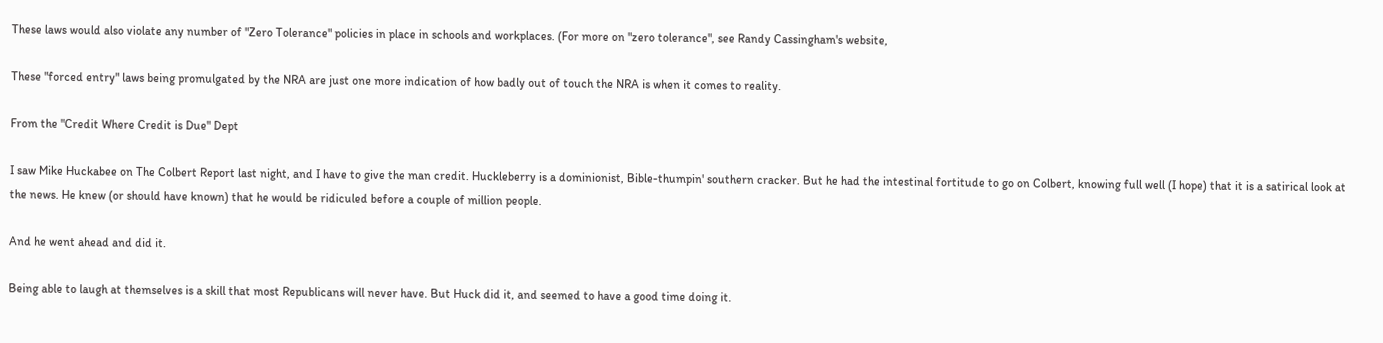These laws would also violate any number of "Zero Tolerance" policies in place in schools and workplaces. (For more on "zero tolerance", see Randy Cassingham's website,

These "forced entry" laws being promulgated by the NRA are just one more indication of how badly out of touch the NRA is when it comes to reality.

From the "Credit Where Credit is Due" Dept

I saw Mike Huckabee on The Colbert Report last night, and I have to give the man credit. Huckleberry is a dominionist, Bible-thumpin' southern cracker. But he had the intestinal fortitude to go on Colbert, knowing full well (I hope) that it is a satirical look at the news. He knew (or should have known) that he would be ridiculed before a couple of million people.

And he went ahead and did it.

Being able to laugh at themselves is a skill that most Republicans will never have. But Huck did it, and seemed to have a good time doing it.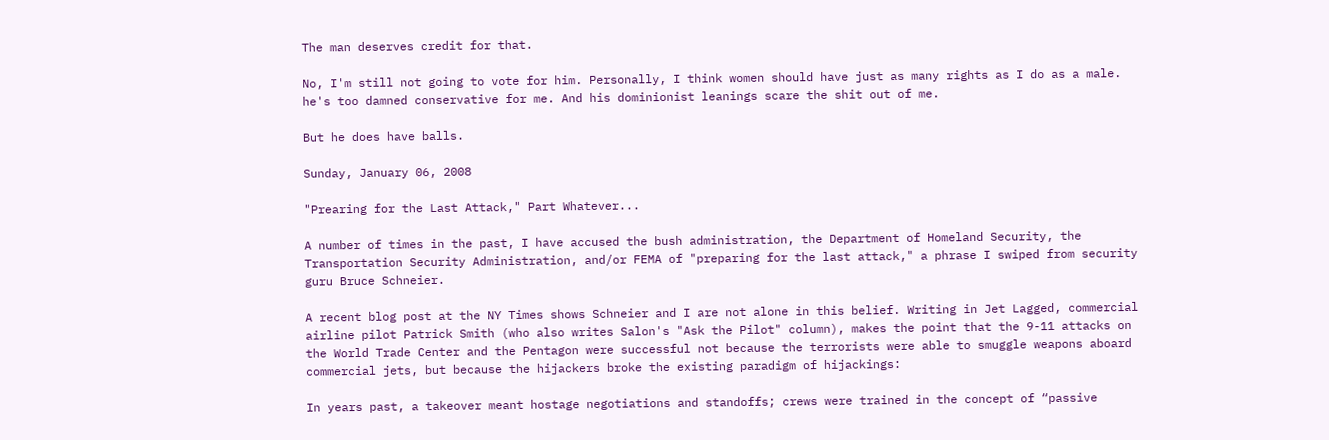The man deserves credit for that.

No, I'm still not going to vote for him. Personally, I think women should have just as many rights as I do as a male. he's too damned conservative for me. And his dominionist leanings scare the shit out of me.

But he does have balls.

Sunday, January 06, 2008

"Prearing for the Last Attack," Part Whatever...

A number of times in the past, I have accused the bush administration, the Department of Homeland Security, the Transportation Security Administration, and/or FEMA of "preparing for the last attack," a phrase I swiped from security guru Bruce Schneier.

A recent blog post at the NY Times shows Schneier and I are not alone in this belief. Writing in Jet Lagged, commercial airline pilot Patrick Smith (who also writes Salon's "Ask the Pilot" column), makes the point that the 9-11 attacks on the World Trade Center and the Pentagon were successful not because the terrorists were able to smuggle weapons aboard commercial jets, but because the hijackers broke the existing paradigm of hijackings:

In years past, a takeover meant hostage negotiations and standoffs; crews were trained in the concept of “passive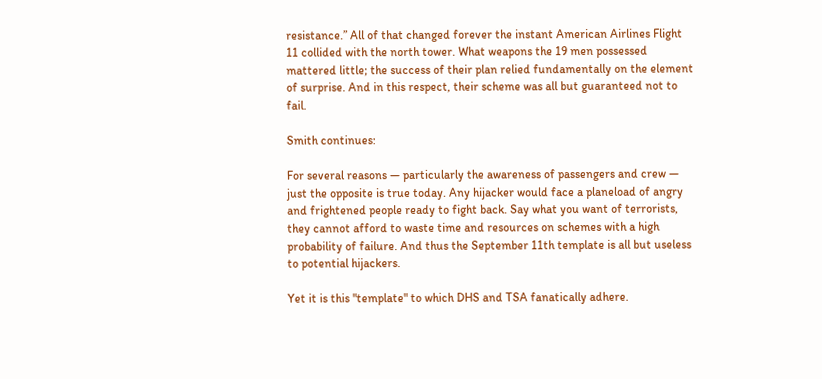resistance.” All of that changed forever the instant American Airlines Flight 11 collided with the north tower. What weapons the 19 men possessed mattered little; the success of their plan relied fundamentally on the element of surprise. And in this respect, their scheme was all but guaranteed not to fail.

Smith continues:

For several reasons — particularly the awareness of passengers and crew — just the opposite is true today. Any hijacker would face a planeload of angry and frightened people ready to fight back. Say what you want of terrorists, they cannot afford to waste time and resources on schemes with a high probability of failure. And thus the September 11th template is all but useless to potential hijackers.

Yet it is this "template" to which DHS and TSA fanatically adhere.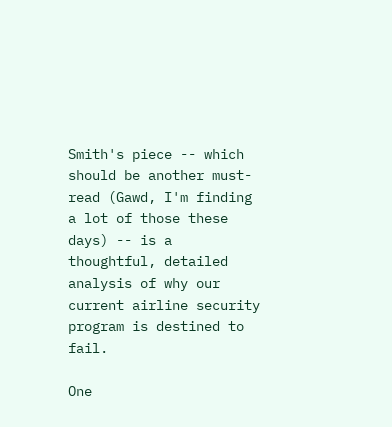Smith's piece -- which should be another must-read (Gawd, I'm finding a lot of those these days) -- is a thoughtful, detailed analysis of why our current airline security program is destined to fail.

One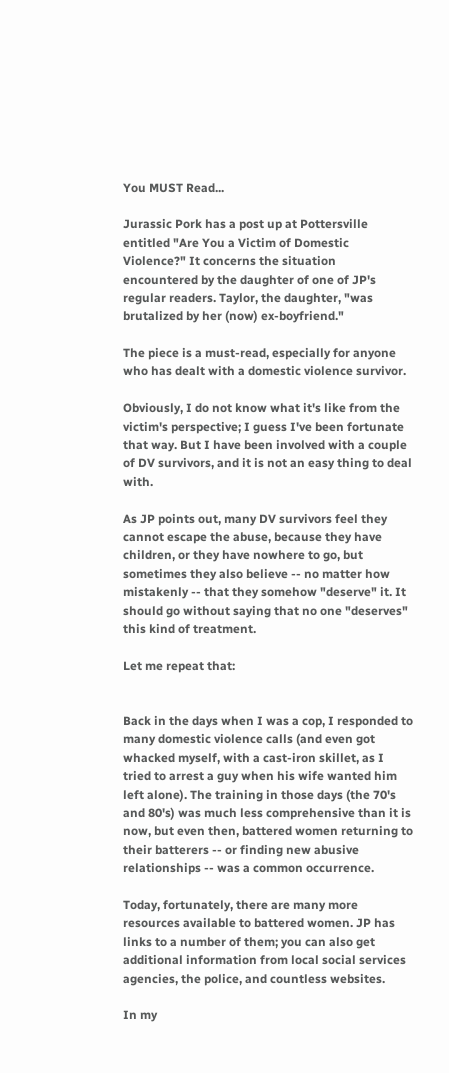You MUST Read...

Jurassic Pork has a post up at Pottersville entitled "Are You a Victim of Domestic Violence?" It concerns the situation encountered by the daughter of one of JP's regular readers. Taylor, the daughter, "was brutalized by her (now) ex-boyfriend."

The piece is a must-read, especially for anyone who has dealt with a domestic violence survivor.

Obviously, I do not know what it's like from the victim's perspective; I guess I've been fortunate that way. But I have been involved with a couple of DV survivors, and it is not an easy thing to deal with.

As JP points out, many DV survivors feel they cannot escape the abuse, because they have children, or they have nowhere to go, but sometimes they also believe -- no matter how mistakenly -- that they somehow "deserve" it. It should go without saying that no one "deserves" this kind of treatment.

Let me repeat that:


Back in the days when I was a cop, I responded to many domestic violence calls (and even got whacked myself, with a cast-iron skillet, as I tried to arrest a guy when his wife wanted him left alone). The training in those days (the 70's and 80's) was much less comprehensive than it is now, but even then, battered women returning to their batterers -- or finding new abusive relationships -- was a common occurrence.

Today, fortunately, there are many more resources available to battered women. JP has links to a number of them; you can also get additional information from local social services agencies, the police, and countless websites.

In my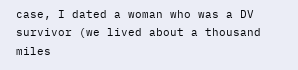case, I dated a woman who was a DV survivor (we lived about a thousand miles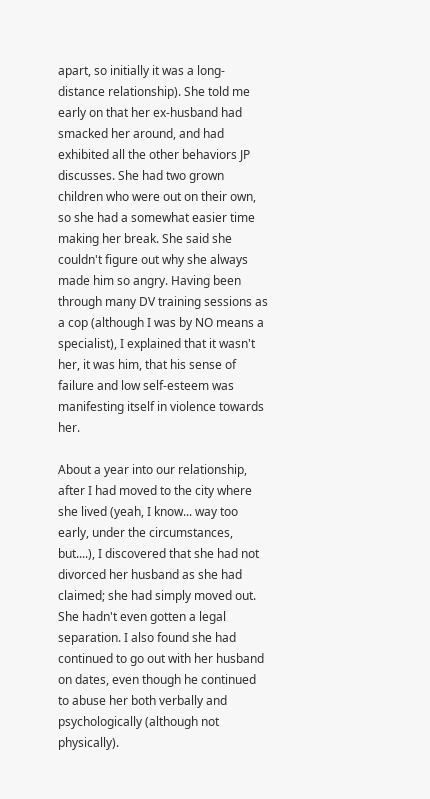apart, so initially it was a long-distance relationship). She told me early on that her ex-husband had smacked her around, and had exhibited all the other behaviors JP discusses. She had two grown children who were out on their own, so she had a somewhat easier time making her break. She said she couldn't figure out why she always made him so angry. Having been through many DV training sessions as a cop (although I was by NO means a specialist), I explained that it wasn't her, it was him, that his sense of failure and low self-esteem was manifesting itself in violence towards her.

About a year into our relationship, after I had moved to the city where she lived (yeah, I know... way too early, under the circumstances, but....), I discovered that she had not divorced her husband as she had claimed; she had simply moved out. She hadn't even gotten a legal separation. I also found she had continued to go out with her husband on dates, even though he continued to abuse her both verbally and psychologically (although not physically).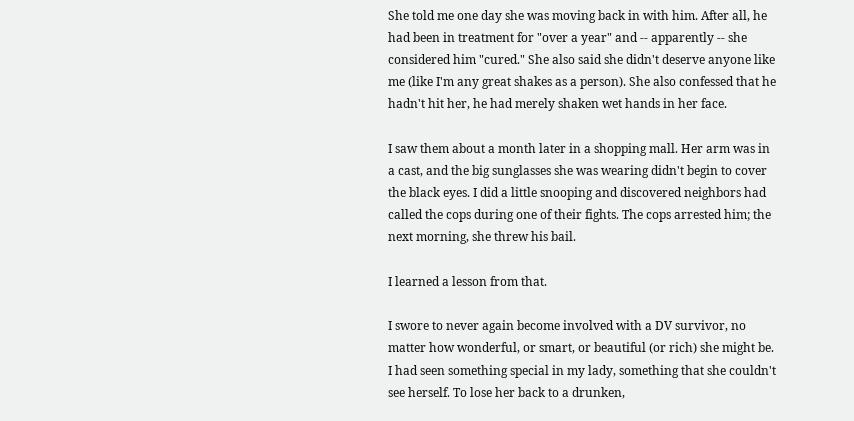She told me one day she was moving back in with him. After all, he had been in treatment for "over a year" and -- apparently -- she considered him "cured." She also said she didn't deserve anyone like me (like I'm any great shakes as a person). She also confessed that he hadn't hit her, he had merely shaken wet hands in her face.

I saw them about a month later in a shopping mall. Her arm was in a cast, and the big sunglasses she was wearing didn't begin to cover the black eyes. I did a little snooping and discovered neighbors had called the cops during one of their fights. The cops arrested him; the next morning, she threw his bail.

I learned a lesson from that.

I swore to never again become involved with a DV survivor, no matter how wonderful, or smart, or beautiful (or rich) she might be. I had seen something special in my lady, something that she couldn't see herself. To lose her back to a drunken,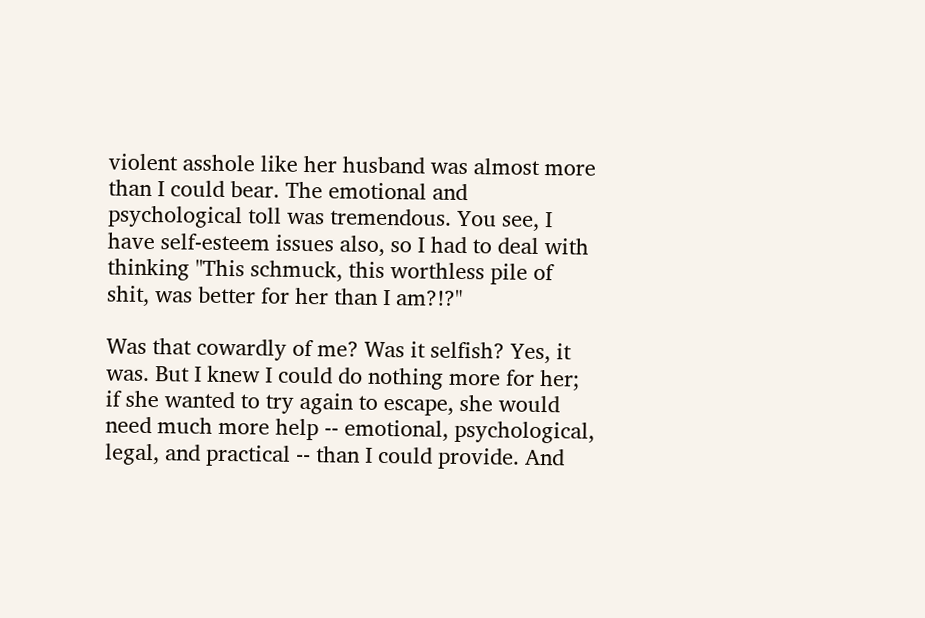violent asshole like her husband was almost more than I could bear. The emotional and psychological toll was tremendous. You see, I have self-esteem issues also, so I had to deal with thinking "This schmuck, this worthless pile of shit, was better for her than I am?!?"

Was that cowardly of me? Was it selfish? Yes, it was. But I knew I could do nothing more for her; if she wanted to try again to escape, she would need much more help -- emotional, psychological, legal, and practical -- than I could provide. And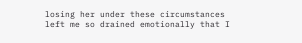losing her under these circumstances left me so drained emotionally that I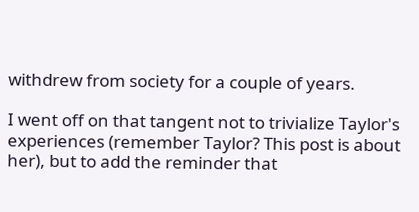withdrew from society for a couple of years.

I went off on that tangent not to trivialize Taylor's experiences (remember Taylor? This post is about her), but to add the reminder that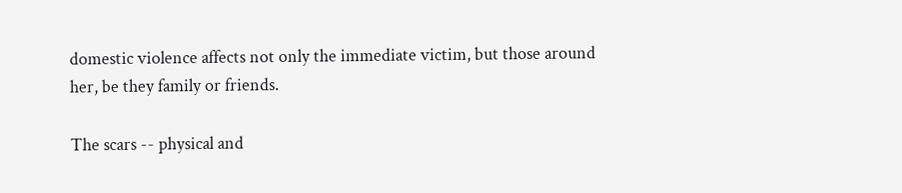domestic violence affects not only the immediate victim, but those around her, be they family or friends.

The scars -- physical and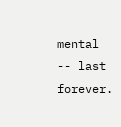mental -- last forever.